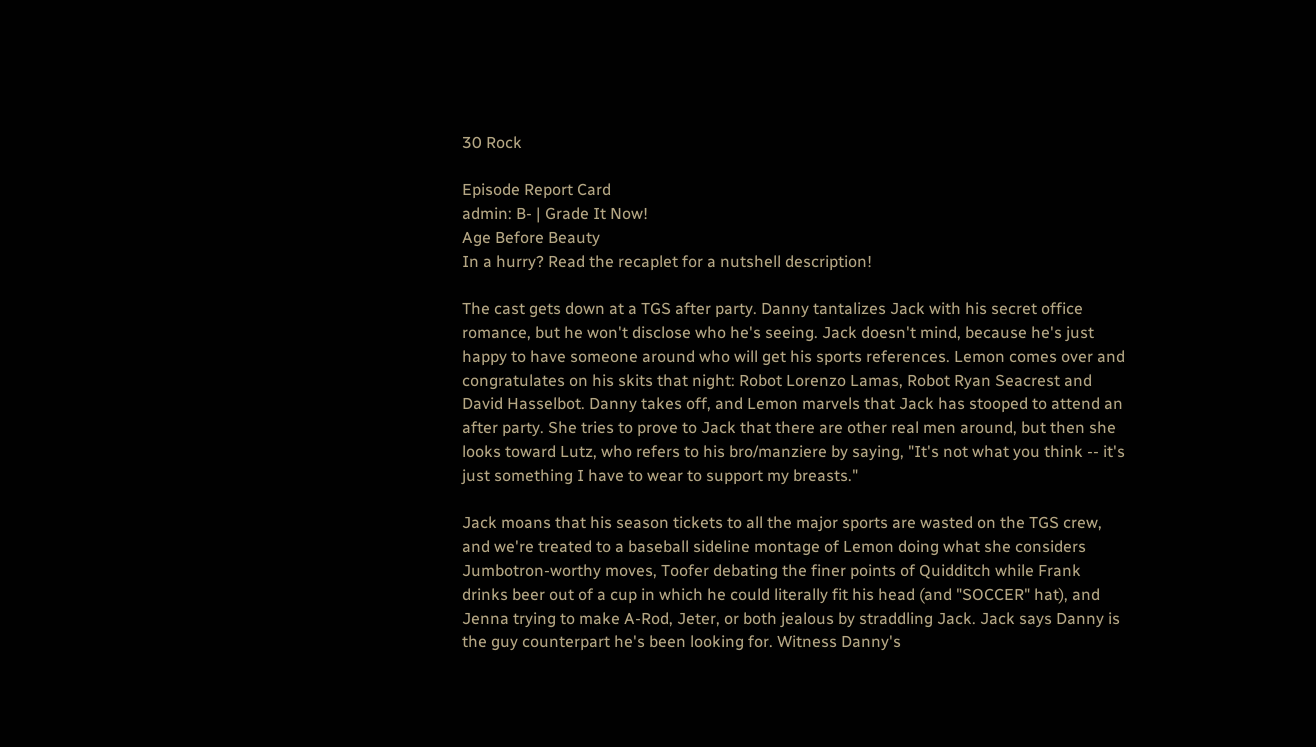30 Rock

Episode Report Card
admin: B- | Grade It Now!
Age Before Beauty
In a hurry? Read the recaplet for a nutshell description!

The cast gets down at a TGS after party. Danny tantalizes Jack with his secret office romance, but he won't disclose who he's seeing. Jack doesn't mind, because he's just happy to have someone around who will get his sports references. Lemon comes over and congratulates on his skits that night: Robot Lorenzo Lamas, Robot Ryan Seacrest and David Hasselbot. Danny takes off, and Lemon marvels that Jack has stooped to attend an after party. She tries to prove to Jack that there are other real men around, but then she looks toward Lutz, who refers to his bro/manziere by saying, "It's not what you think -- it's just something I have to wear to support my breasts."

Jack moans that his season tickets to all the major sports are wasted on the TGS crew, and we're treated to a baseball sideline montage of Lemon doing what she considers Jumbotron-worthy moves, Toofer debating the finer points of Quidditch while Frank drinks beer out of a cup in which he could literally fit his head (and "SOCCER" hat), and Jenna trying to make A-Rod, Jeter, or both jealous by straddling Jack. Jack says Danny is the guy counterpart he's been looking for. Witness Danny's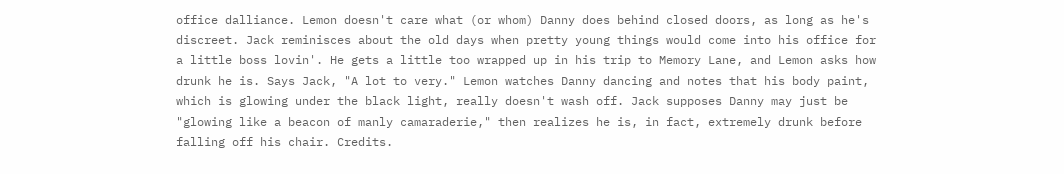office dalliance. Lemon doesn't care what (or whom) Danny does behind closed doors, as long as he's discreet. Jack reminisces about the old days when pretty young things would come into his office for a little boss lovin'. He gets a little too wrapped up in his trip to Memory Lane, and Lemon asks how drunk he is. Says Jack, "A lot to very." Lemon watches Danny dancing and notes that his body paint, which is glowing under the black light, really doesn't wash off. Jack supposes Danny may just be "glowing like a beacon of manly camaraderie," then realizes he is, in fact, extremely drunk before falling off his chair. Credits.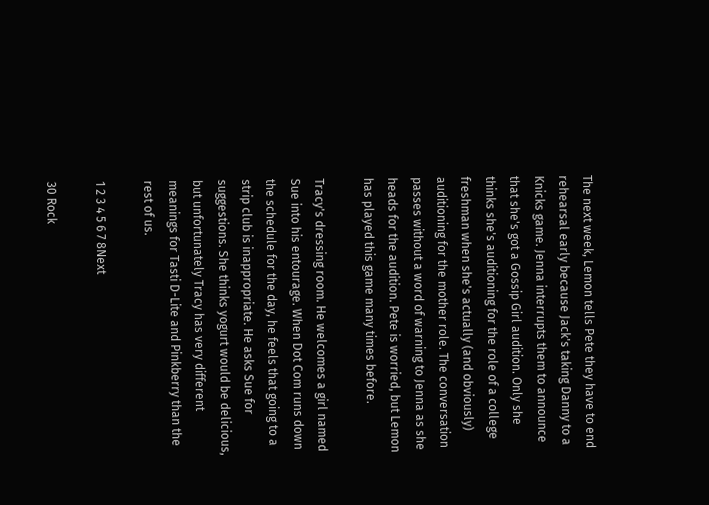The next week, Lemon tells Pete they have to end rehearsal early because Jack's taking Danny to a Knicks game. Jenna interrupts them to announce that she's got a Gossip Girl audition. Only she thinks she's auditioning for the role of a college freshman when she's actually (and obviously) auditioning for the mother role. The conversation passes without a word of warning to Jenna as she heads for the audition. Pete is worried, but Lemon has played this game many times before.

Tracy's dressing room. He welcomes a girl named Sue into his entourage. When Dot Com runs down the schedule for the day, he feels that going to a strip club is inappropriate. He asks Sue for suggestions. She thinks yogurt would be delicious, but unfortunately Tracy has very different meanings for Tasti D-Lite and Pinkberry than the rest of us.

1 2 3 4 5 6 7 8Next

30 Rock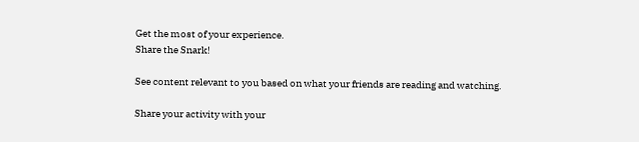Get the most of your experience.
Share the Snark!

See content relevant to you based on what your friends are reading and watching.

Share your activity with your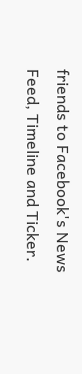friends to Facebook's News Feed, Timeline and Ticker.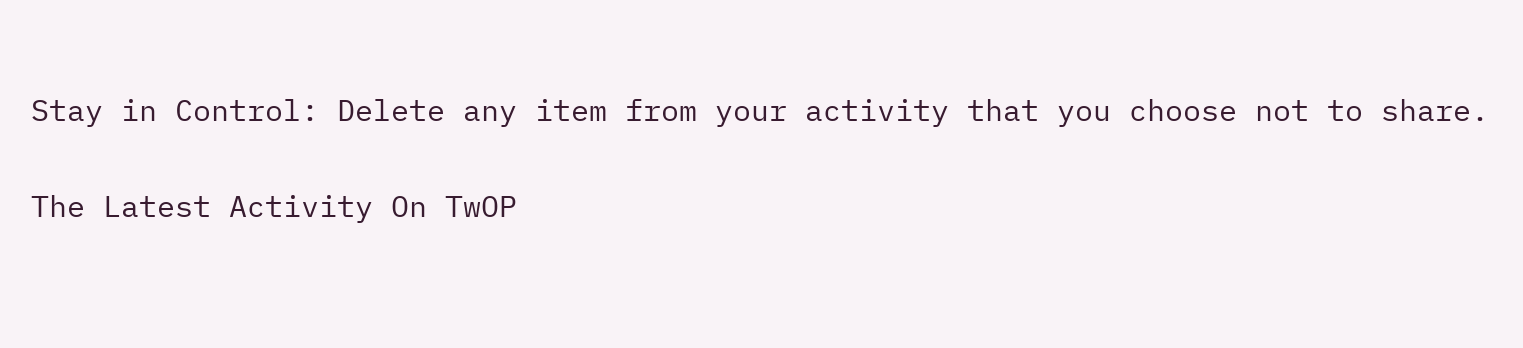Stay in Control: Delete any item from your activity that you choose not to share.

The Latest Activity On TwOP